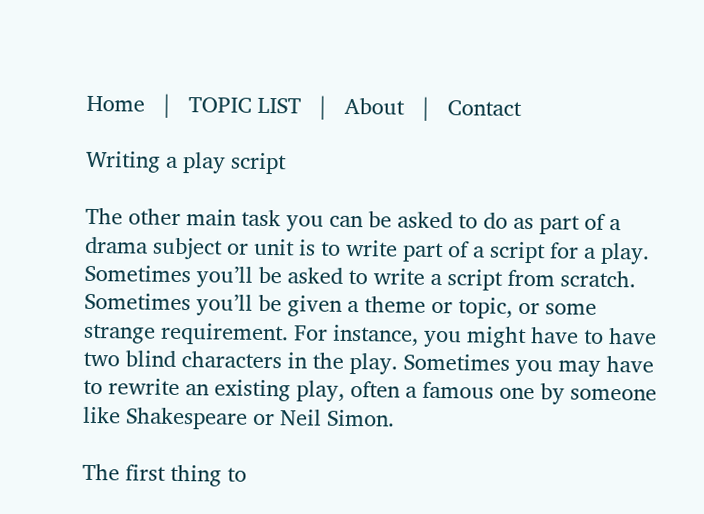Home   |   TOPIC LIST   |   About   |   Contact

Writing a play script

The other main task you can be asked to do as part of a drama subject or unit is to write part of a script for a play. Sometimes you’ll be asked to write a script from scratch. Sometimes you’ll be given a theme or topic, or some strange requirement. For instance, you might have to have two blind characters in the play. Sometimes you may have to rewrite an existing play, often a famous one by someone like Shakespeare or Neil Simon.

The first thing to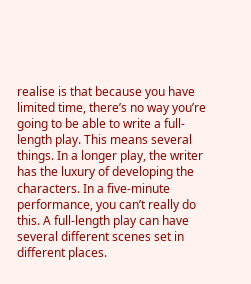realise is that because you have limited time, there’s no way you’re going to be able to write a full-length play. This means several things. In a longer play, the writer has the luxury of developing the characters. In a five-minute performance, you can’t really do this. A full-length play can have several different scenes set in different places.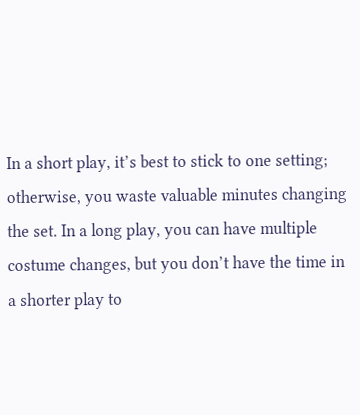In a short play, it’s best to stick to one setting; otherwise, you waste valuable minutes changing the set. In a long play, you can have multiple costume changes, but you don’t have the time in a shorter play to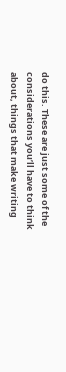do this. These are just some of the considerations you’ll have to think about, things that make writing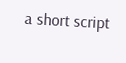a short script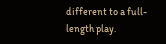different to a full-length play.